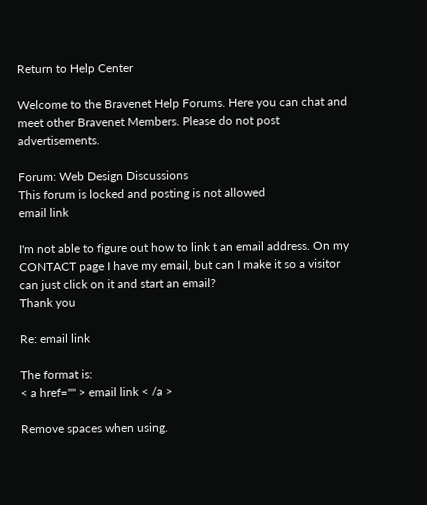Return to Help Center

Welcome to the Bravenet Help Forums. Here you can chat and meet other Bravenet Members. Please do not post advertisements.

Forum: Web Design Discussions
This forum is locked and posting is not allowed
email link

I'm not able to figure out how to link t an email address. On my CONTACT page I have my email, but can I make it so a visitor can just click on it and start an email?
Thank you

Re: email link

The format is:
< a href="" > email link < /a >

Remove spaces when using.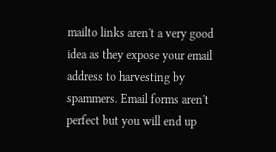mailto links aren't a very good idea as they expose your email address to harvesting by spammers. Email forms aren't perfect but you will end up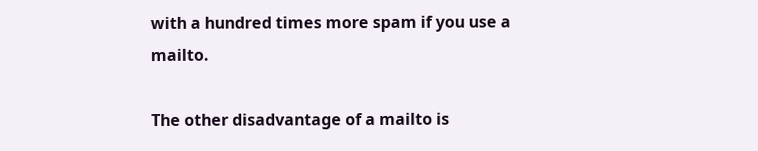with a hundred times more spam if you use a mailto.

The other disadvantage of a mailto is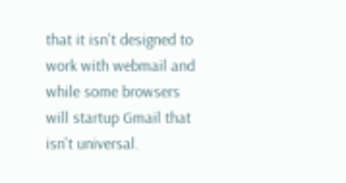that it isn't designed to work with webmail and while some browsers will startup Gmail that isn't universal.